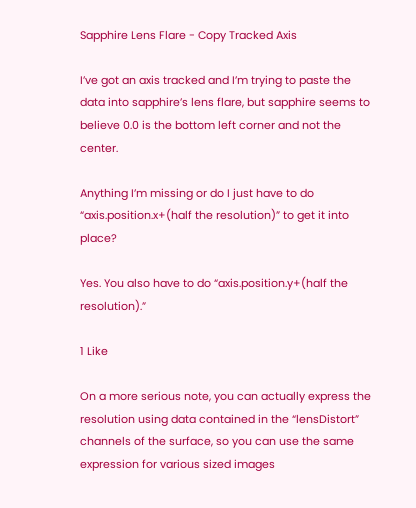Sapphire Lens Flare - Copy Tracked Axis

I’ve got an axis tracked and I’m trying to paste the data into sapphire’s lens flare, but sapphire seems to believe 0.0 is the bottom left corner and not the center.

Anything I’m missing or do I just have to do “axis.position.x+(half the resolution)” to get it into place?

Yes. You also have to do “axis.position.y+(half the resolution).”

1 Like

On a more serious note, you can actually express the resolution using data contained in the “lensDistort” channels of the surface, so you can use the same expression for various sized images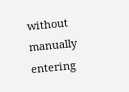without manually entering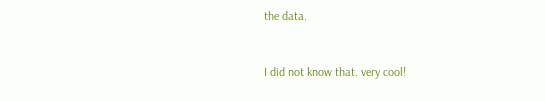the data.


I did not know that. very cool!